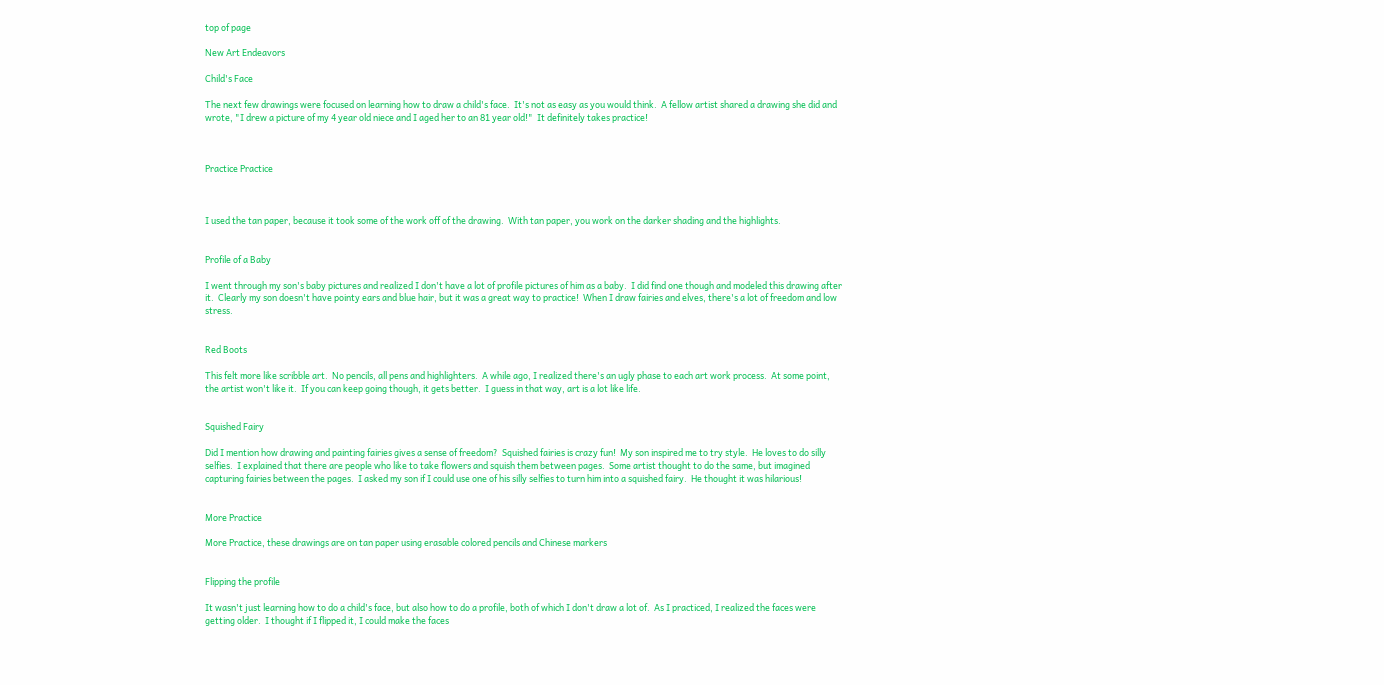top of page

New Art Endeavors

Child's Face

The next few drawings were focused on learning how to draw a child's face.  It's not as easy as you would think.  A fellow artist shared a drawing she did and wrote, "I drew a picture of my 4 year old niece and I aged her to an 81 year old!"  It definitely takes practice!



Practice Practice



I used the tan paper, because it took some of the work off of the drawing.  With tan paper, you work on the darker shading and the highlights.


Profile of a Baby

I went through my son's baby pictures and realized I don't have a lot of profile pictures of him as a baby.  I did find one though and modeled this drawing after it.  Clearly my son doesn't have pointy ears and blue hair, but it was a great way to practice!  When I draw fairies and elves, there's a lot of freedom and low stress.


Red Boots

This felt more like scribble art.  No pencils, all pens and highlighters.  A while ago, I realized there's an ugly phase to each art work process.  At some point, the artist won't like it.  If you can keep going though, it gets better.  I guess in that way, art is a lot like life.


Squished Fairy

Did I mention how drawing and painting fairies gives a sense of freedom?  Squished fairies is crazy fun!  My son inspired me to try style.  He loves to do silly selfies.  I explained that there are people who like to take flowers and squish them between pages.  Some artist thought to do the same, but imagined capturing fairies between the pages.  I asked my son if I could use one of his silly selfies to turn him into a squished fairy.  He thought it was hilarious!


More Practice

More Practice, these drawings are on tan paper using erasable colored pencils and Chinese markers


Flipping the profile

It wasn't just learning how to do a child's face, but also how to do a profile, both of which I don't draw a lot of.  As I practiced, I realized the faces were getting older.  I thought if I flipped it, I could make the faces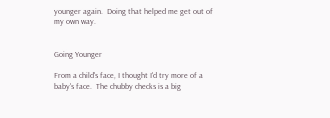younger again.  Doing that helped me get out of my own way.


Going Younger

From a child's face, I thought I'd try more of a baby's face.  The chubby checks is a big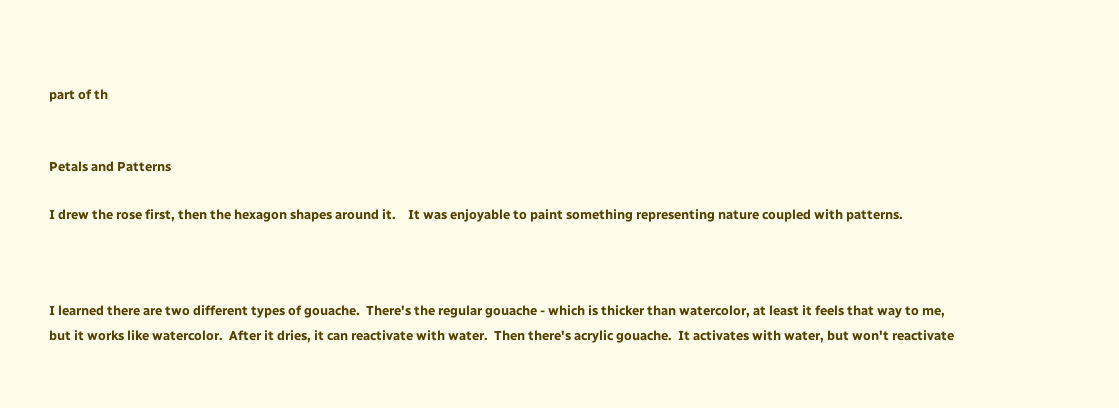part of th


Petals and Patterns

I drew the rose first, then the hexagon shapes around it.    It was enjoyable to paint something representing nature coupled with patterns.



I learned there are two different types of gouache.  There's the regular gouache - which is thicker than watercolor, at least it feels that way to me, but it works like watercolor.  After it dries, it can reactivate with water.  Then there's acrylic gouache.  It activates with water, but won't reactivate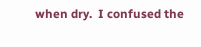when dry.  I confused the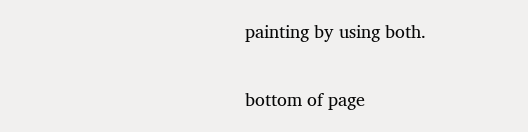painting by using both.

bottom of page